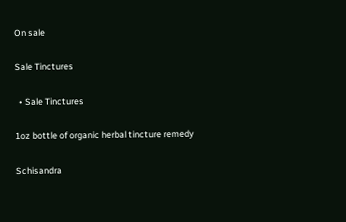On sale

Sale Tinctures

  • Sale Tinctures

1oz bottle of organic herbal tincture remedy

Schisandra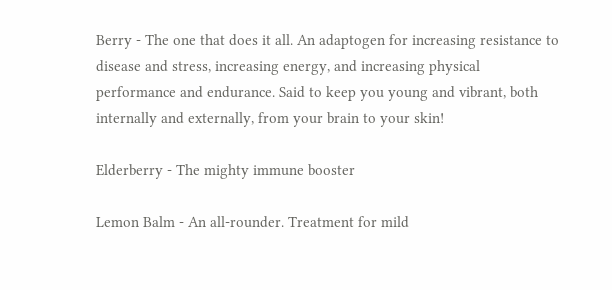Berry - The one that does it all. An adaptogen for increasing resistance to disease and stress, increasing energy, and increasing physical performance and endurance. Said to keep you young and vibrant, both internally and externally, from your brain to your skin!

Elderberry - The mighty immune booster

Lemon Balm - An all-rounder. Treatment for mild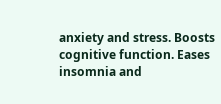anxiety and stress. Boosts cognitive function. Eases insomnia and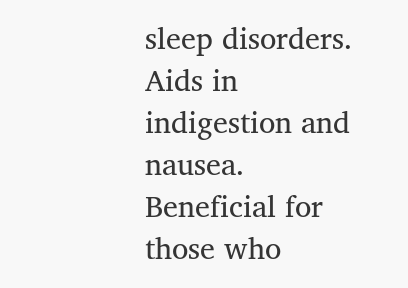sleep disorders. Aids in indigestion and nausea. Beneficial for those who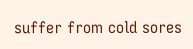suffer from cold sores